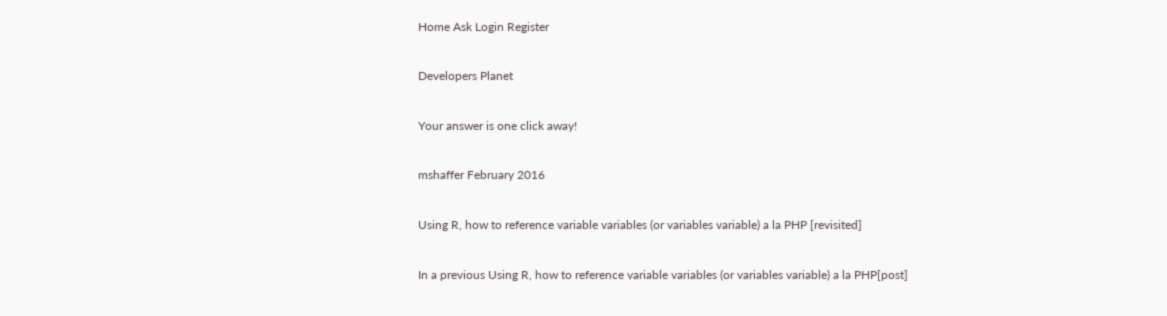Home Ask Login Register

Developers Planet

Your answer is one click away!

mshaffer February 2016

Using R, how to reference variable variables (or variables variable) a la PHP [revisited]

In a previous Using R, how to reference variable variables (or variables variable) a la PHP[post]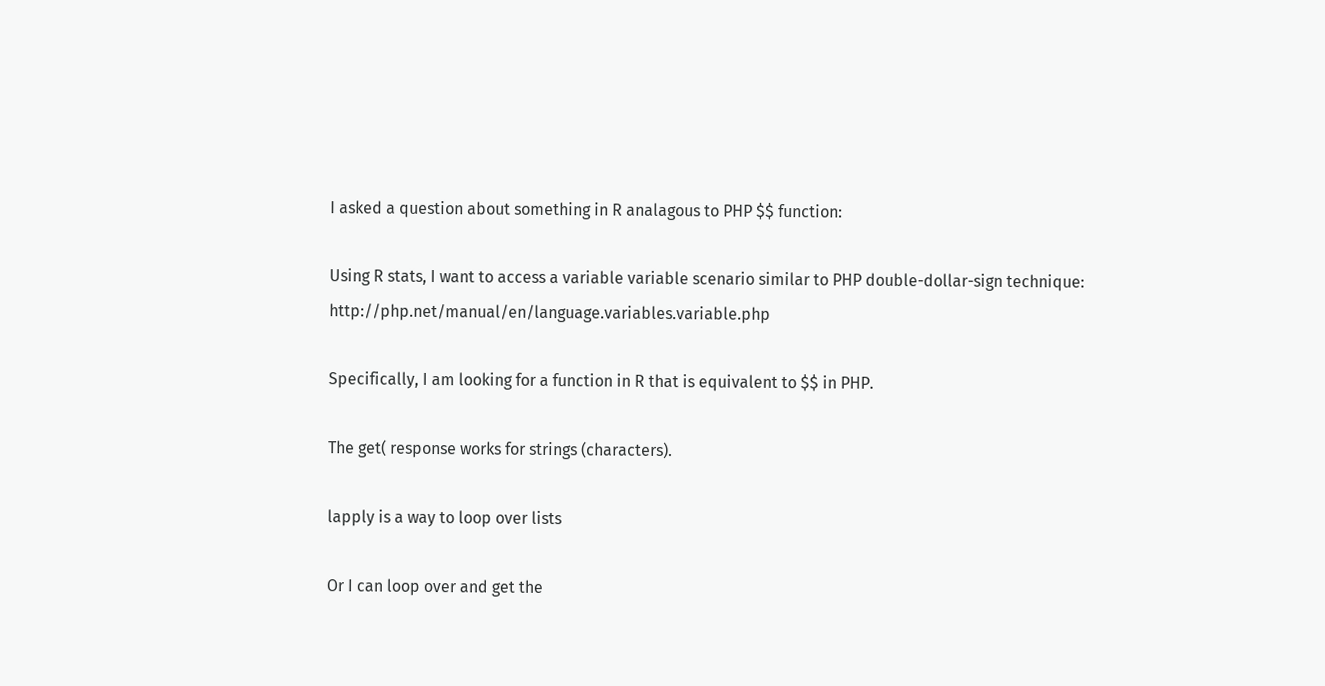I asked a question about something in R analagous to PHP $$ function:

Using R stats, I want to access a variable variable scenario similar to PHP double-dollar-sign technique: http://php.net/manual/en/language.variables.variable.php

Specifically, I am looking for a function in R that is equivalent to $$ in PHP.

The get( response works for strings (characters).

lapply is a way to loop over lists

Or I can loop over and get the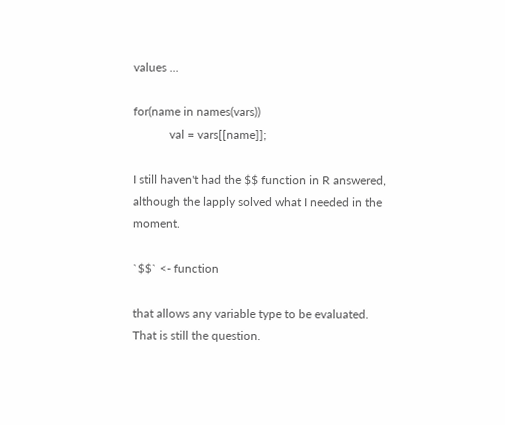values ...

for(name in names(vars))
            val = vars[[name]];

I still haven't had the $$ function in R answered, although the lapply solved what I needed in the moment.

`$$` <- function

that allows any variable type to be evaluated. That is still the question.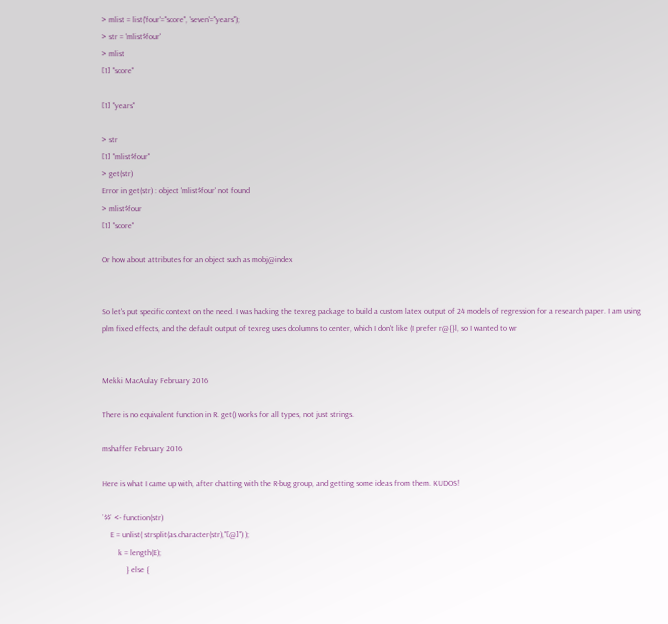> mlist = list('four'="score", 'seven'="years");
> str = 'mlist$four'
> mlist
[1] "score"

[1] "years"

> str
[1] "mlist$four"
> get(str)
Error in get(str) : object 'mlist$four' not found
> mlist$four
[1] "score"

Or how about attributes for an object such as mobj@index


So let's put specific context on the need. I was hacking the texreg package to build a custom latex output of 24 models of regression for a research paper. I am using plm fixed effects, and the default output of texreg uses dcolumns to center, which I don't like (I prefer r@{}l, so I wanted to wr


Mekki MacAulay February 2016

There is no equivalent function in R. get() works for all types, not just strings.

mshaffer February 2016

Here is what I came up with, after chatting with the R-bug group, and getting some ideas from them. KUDOS!

`$$` <- function(str)
    E = unlist( strsplit(as.character(str),"[@]") );
        k = length(E);
            } else {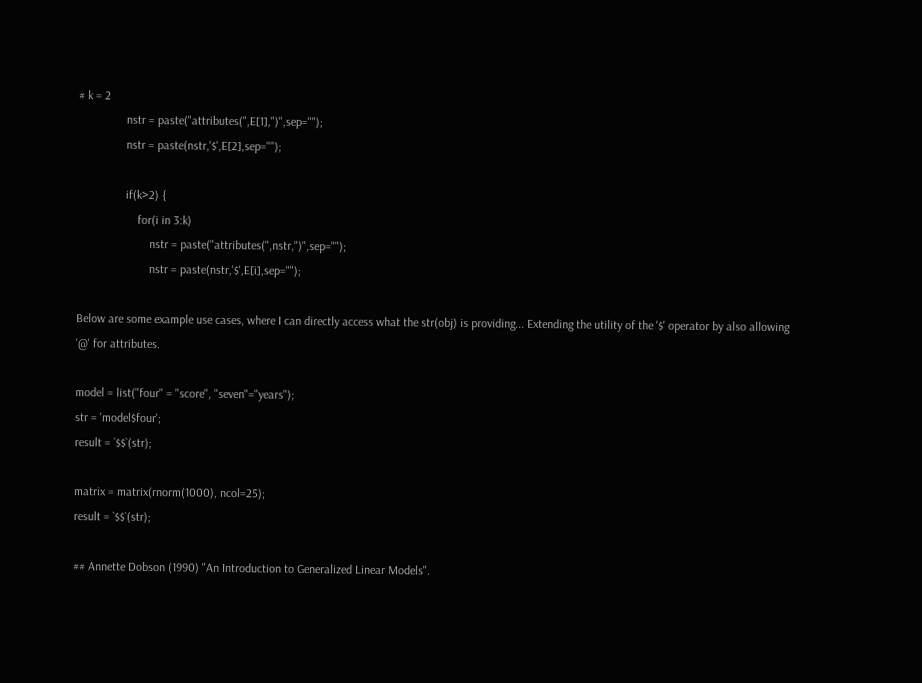# k = 2
                nstr = paste("attributes(",E[1],")",sep="");
                nstr = paste(nstr,'$',E[2],sep="");

                if(k>2) {
                    for(i in 3:k)
                        nstr = paste("attributes(",nstr,")",sep="");
                        nstr = paste(nstr,'$',E[i],sep="");

Below are some example use cases, where I can directly access what the str(obj) is providing... Extending the utility of the '$' operator by also allowing '@' for attributes.

model = list("four" = "score", "seven"="years");
str = 'model$four';
result = `$$`(str);

matrix = matrix(rnorm(1000), ncol=25);
result = `$$`(str);

## Annette Dobson (1990) "An Introduction to Generalized Linear Models".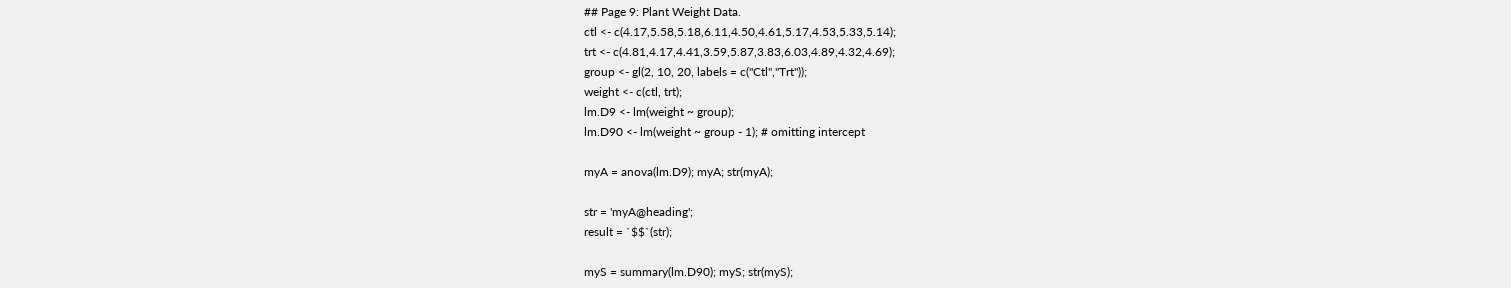## Page 9: Plant Weight Data.
ctl <- c(4.17,5.58,5.18,6.11,4.50,4.61,5.17,4.53,5.33,5.14);
trt <- c(4.81,4.17,4.41,3.59,5.87,3.83,6.03,4.89,4.32,4.69);
group <- gl(2, 10, 20, labels = c("Ctl","Trt"));
weight <- c(ctl, trt);
lm.D9 <- lm(weight ~ group);
lm.D90 <- lm(weight ~ group - 1); # omitting intercept

myA = anova(lm.D9); myA; str(myA);

str = 'myA@heading';
result = `$$`(str);

myS = summary(lm.D90); myS; str(myS);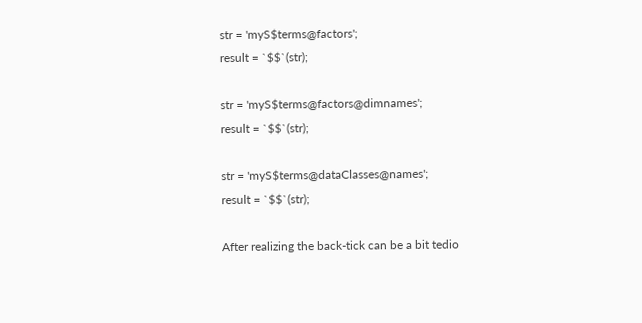str = 'myS$terms@factors';
result = `$$`(str);

str = 'myS$terms@factors@dimnames';
result = `$$`(str);

str = 'myS$terms@dataClasses@names';
result = `$$`(str);

After realizing the back-tick can be a bit tedio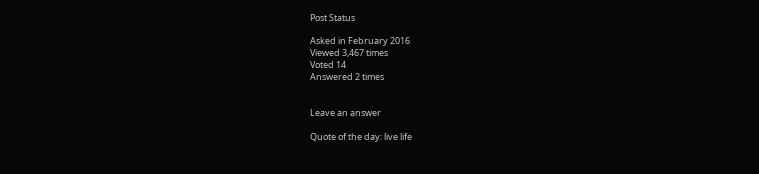Post Status

Asked in February 2016
Viewed 3,467 times
Voted 14
Answered 2 times


Leave an answer

Quote of the day: live life